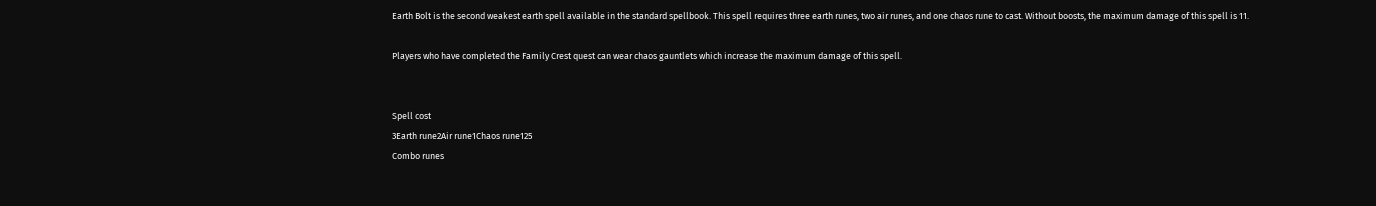Earth Bolt is the second weakest earth spell available in the standard spellbook. This spell requires three earth runes, two air runes, and one chaos rune to cast. Without boosts, the maximum damage of this spell is 11.

Players who have completed the Family Crest quest can wear chaos gauntlets which increase the maximum damage of this spell.


Spell cost
3Earth rune2Air rune1Chaos rune125
Combo runes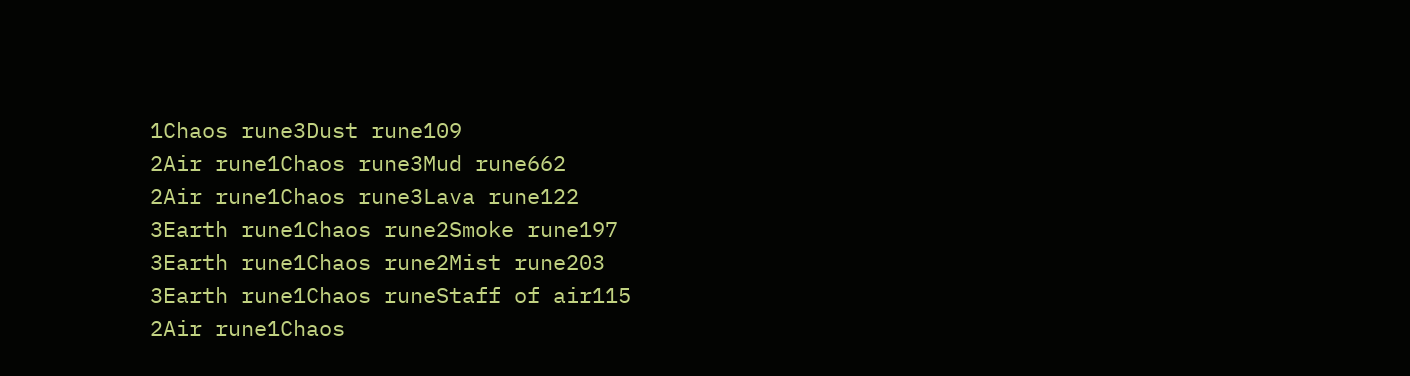1Chaos rune3Dust rune109
2Air rune1Chaos rune3Mud rune662
2Air rune1Chaos rune3Lava rune122
3Earth rune1Chaos rune2Smoke rune197
3Earth rune1Chaos rune2Mist rune203
3Earth rune1Chaos runeStaff of air115
2Air rune1Chaos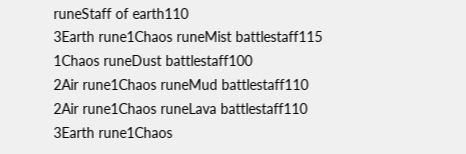runeStaff of earth110
3Earth rune1Chaos runeMist battlestaff115
1Chaos runeDust battlestaff100
2Air rune1Chaos runeMud battlestaff110
2Air rune1Chaos runeLava battlestaff110
3Earth rune1Chaos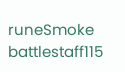runeSmoke battlestaff115